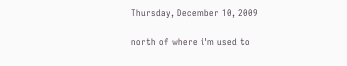Thursday, December 10, 2009

north of where i'm used to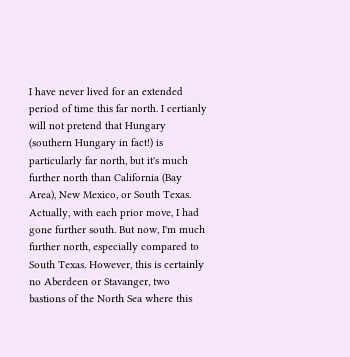I have never lived for an extended period of time this far north. I certianly will not pretend that Hungary (southern Hungary in fact!) is particularly far north, but it's much further north than California (Bay Area), New Mexico, or South Texas. Actually, with each prior move, I had gone further south. But now, I'm much further north, especially compared to South Texas. However, this is certainly no Aberdeen or Stavanger, two bastions of the North Sea where this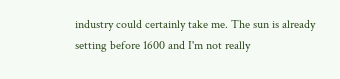industry could certainly take me. The sun is already setting before 1600 and I'm not really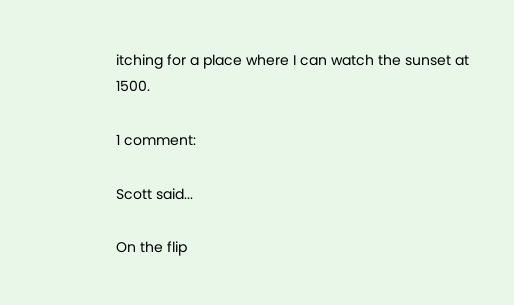itching for a place where I can watch the sunset at 1500.

1 comment:

Scott said...

On the flip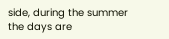side, during the summer the days are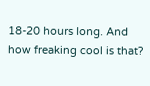18-20 hours long. And how freaking cool is that?